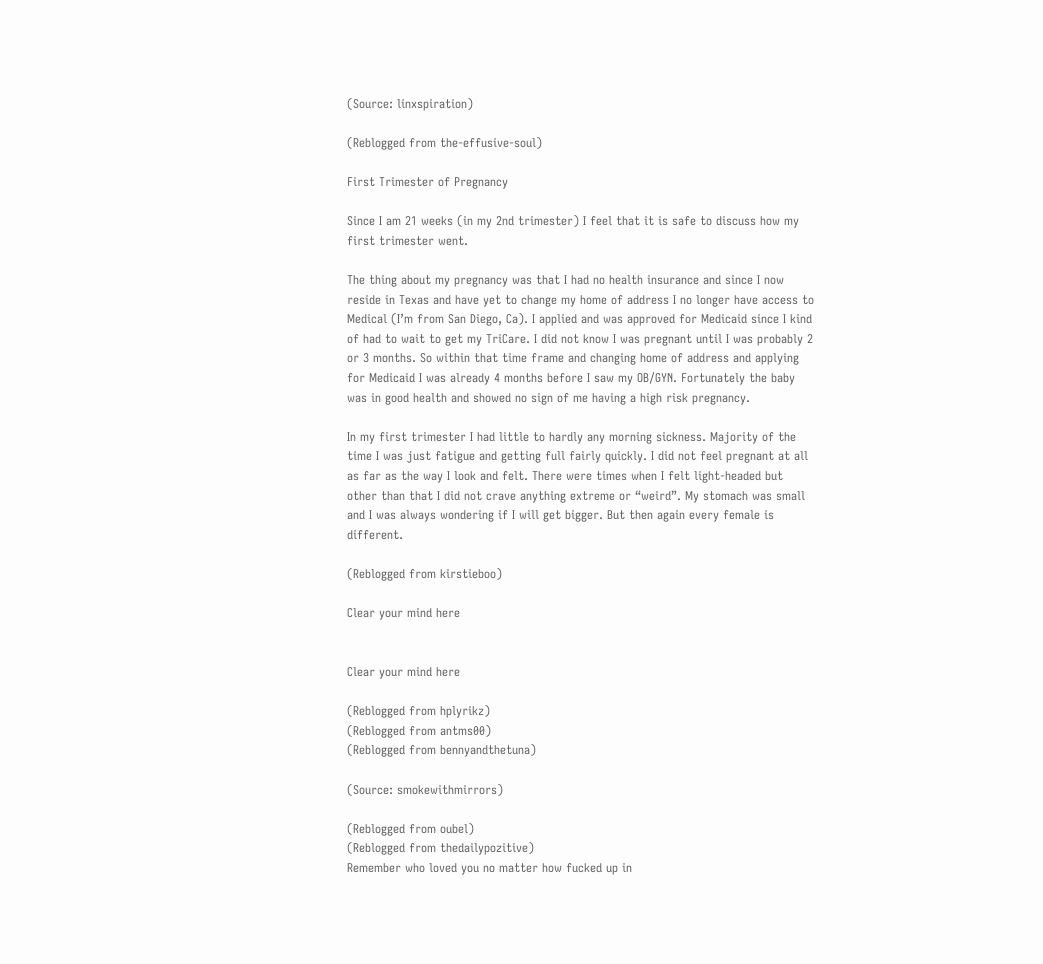(Source: linxspiration)

(Reblogged from the-effusive-soul)

First Trimester of Pregnancy

Since I am 21 weeks (in my 2nd trimester) I feel that it is safe to discuss how my first trimester went.

The thing about my pregnancy was that I had no health insurance and since I now reside in Texas and have yet to change my home of address I no longer have access to Medical (I’m from San Diego, Ca). I applied and was approved for Medicaid since I kind of had to wait to get my TriCare. I did not know I was pregnant until I was probably 2 or 3 months. So within that time frame and changing home of address and applying for Medicaid I was already 4 months before I saw my OB/GYN. Fortunately the baby was in good health and showed no sign of me having a high risk pregnancy.

In my first trimester I had little to hardly any morning sickness. Majority of the time I was just fatigue and getting full fairly quickly. I did not feel pregnant at all as far as the way I look and felt. There were times when I felt light-headed but other than that I did not crave anything extreme or “weird”. My stomach was small and I was always wondering if I will get bigger. But then again every female is different.

(Reblogged from kirstieboo)

Clear your mind here


Clear your mind here

(Reblogged from hplyrikz)
(Reblogged from antms00)
(Reblogged from bennyandthetuna)

(Source: smokewithmirrors)

(Reblogged from oubel)
(Reblogged from thedailypozitive)
Remember who loved you no matter how fucked up in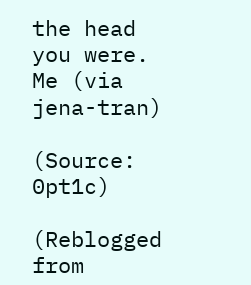the head you were.
Me (via jena-tran)

(Source: 0pt1c)

(Reblogged from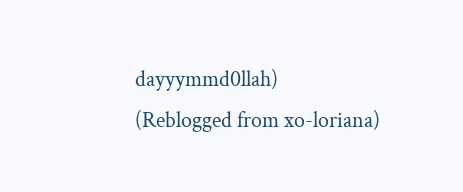dayyymmd0llah)
(Reblogged from xo-loriana)